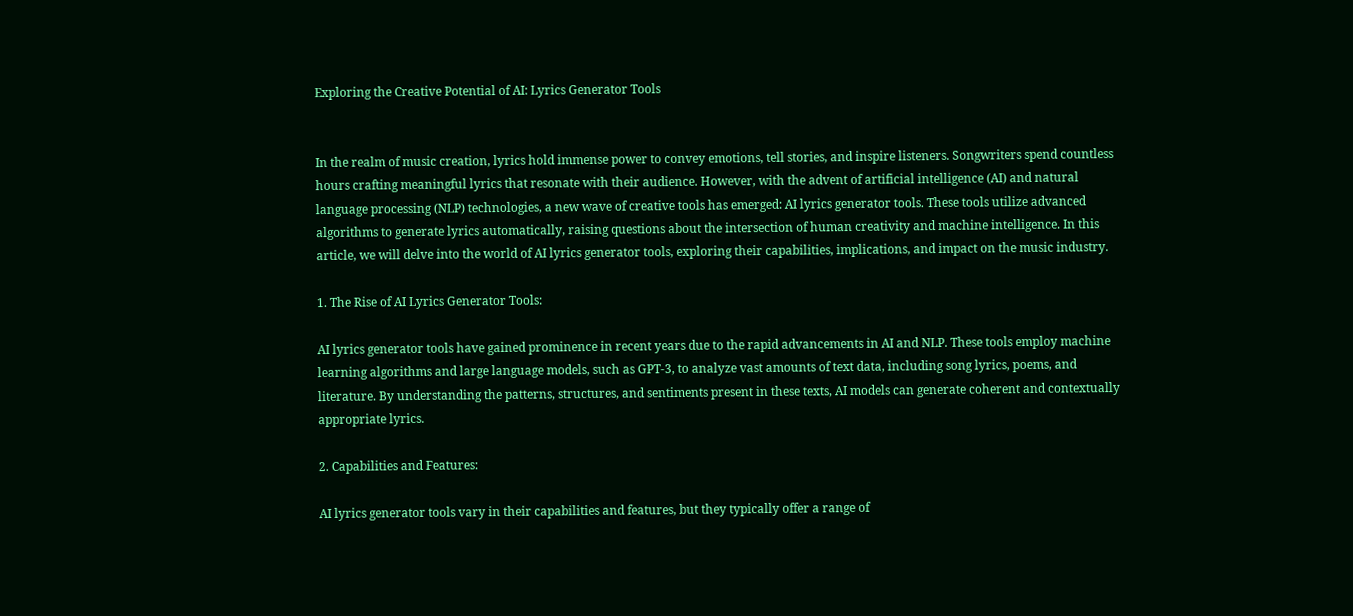Exploring the Creative Potential of AI: Lyrics Generator Tools


In the realm of music creation, lyrics hold immense power to convey emotions, tell stories, and inspire listeners. Songwriters spend countless hours crafting meaningful lyrics that resonate with their audience. However, with the advent of artificial intelligence (AI) and natural language processing (NLP) technologies, a new wave of creative tools has emerged: AI lyrics generator tools. These tools utilize advanced algorithms to generate lyrics automatically, raising questions about the intersection of human creativity and machine intelligence. In this article, we will delve into the world of AI lyrics generator tools, exploring their capabilities, implications, and impact on the music industry.

1. The Rise of AI Lyrics Generator Tools:

AI lyrics generator tools have gained prominence in recent years due to the rapid advancements in AI and NLP. These tools employ machine learning algorithms and large language models, such as GPT-3, to analyze vast amounts of text data, including song lyrics, poems, and literature. By understanding the patterns, structures, and sentiments present in these texts, AI models can generate coherent and contextually appropriate lyrics.

2. Capabilities and Features:

AI lyrics generator tools vary in their capabilities and features, but they typically offer a range of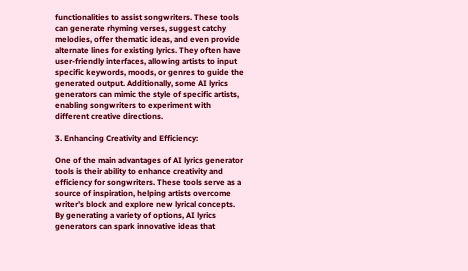functionalities to assist songwriters. These tools can generate rhyming verses, suggest catchy melodies, offer thematic ideas, and even provide alternate lines for existing lyrics. They often have user-friendly interfaces, allowing artists to input specific keywords, moods, or genres to guide the generated output. Additionally, some AI lyrics generators can mimic the style of specific artists, enabling songwriters to experiment with different creative directions.

3. Enhancing Creativity and Efficiency:

One of the main advantages of AI lyrics generator tools is their ability to enhance creativity and efficiency for songwriters. These tools serve as a source of inspiration, helping artists overcome writer’s block and explore new lyrical concepts. By generating a variety of options, AI lyrics generators can spark innovative ideas that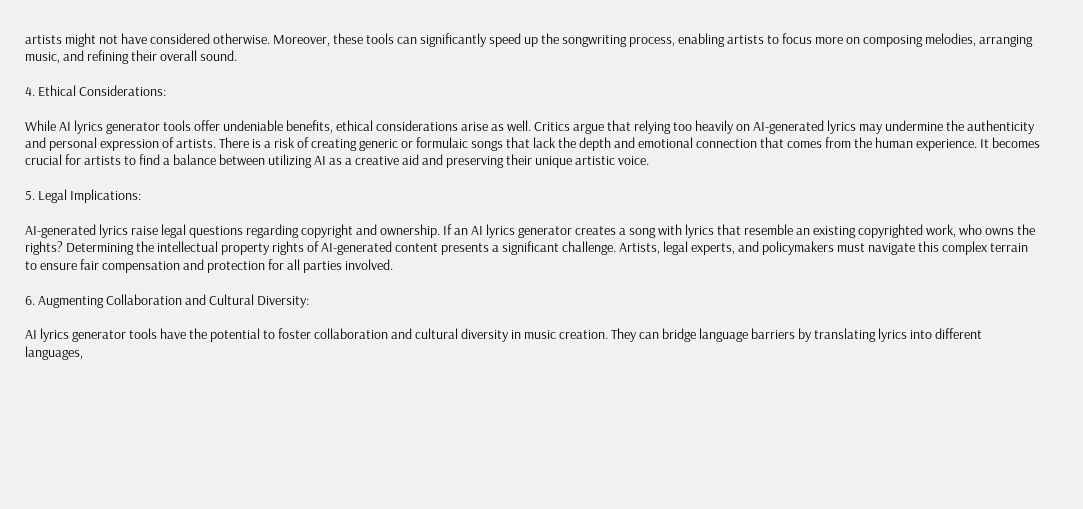artists might not have considered otherwise. Moreover, these tools can significantly speed up the songwriting process, enabling artists to focus more on composing melodies, arranging music, and refining their overall sound.

4. Ethical Considerations:

While AI lyrics generator tools offer undeniable benefits, ethical considerations arise as well. Critics argue that relying too heavily on AI-generated lyrics may undermine the authenticity and personal expression of artists. There is a risk of creating generic or formulaic songs that lack the depth and emotional connection that comes from the human experience. It becomes crucial for artists to find a balance between utilizing AI as a creative aid and preserving their unique artistic voice.

5. Legal Implications:

AI-generated lyrics raise legal questions regarding copyright and ownership. If an AI lyrics generator creates a song with lyrics that resemble an existing copyrighted work, who owns the rights? Determining the intellectual property rights of AI-generated content presents a significant challenge. Artists, legal experts, and policymakers must navigate this complex terrain to ensure fair compensation and protection for all parties involved.

6. Augmenting Collaboration and Cultural Diversity:

AI lyrics generator tools have the potential to foster collaboration and cultural diversity in music creation. They can bridge language barriers by translating lyrics into different languages,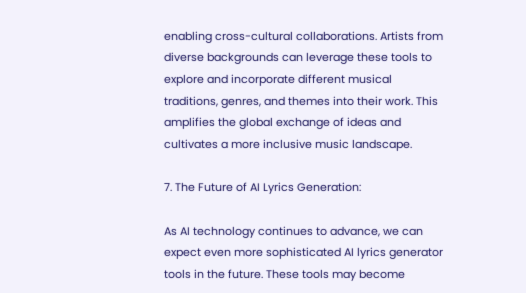enabling cross-cultural collaborations. Artists from diverse backgrounds can leverage these tools to explore and incorporate different musical traditions, genres, and themes into their work. This amplifies the global exchange of ideas and cultivates a more inclusive music landscape.

7. The Future of AI Lyrics Generation:

As AI technology continues to advance, we can expect even more sophisticated AI lyrics generator tools in the future. These tools may become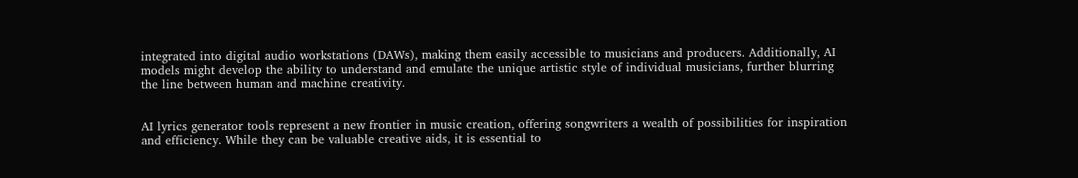integrated into digital audio workstations (DAWs), making them easily accessible to musicians and producers. Additionally, AI models might develop the ability to understand and emulate the unique artistic style of individual musicians, further blurring the line between human and machine creativity.


AI lyrics generator tools represent a new frontier in music creation, offering songwriters a wealth of possibilities for inspiration and efficiency. While they can be valuable creative aids, it is essential to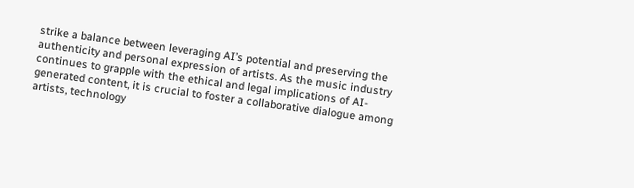strike a balance between leveraging AI’s potential and preserving the authenticity and personal expression of artists. As the music industry continues to grapple with the ethical and legal implications of AI-generated content, it is crucial to foster a collaborative dialogue among artists, technology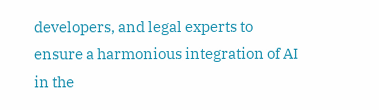developers, and legal experts to ensure a harmonious integration of AI in the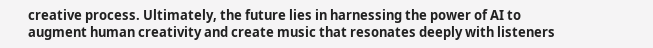creative process. Ultimately, the future lies in harnessing the power of AI to augment human creativity and create music that resonates deeply with listeners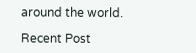around the world.

Recent Post